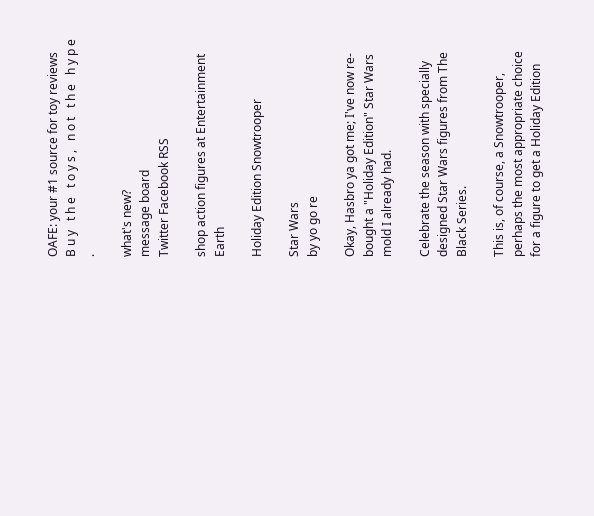OAFE: your #1 source for toy reviews
B u y   t h e   t o y s ,   n o t   t h e   h y p e .

what's new?
message board
Twitter Facebook RSS

shop action figures at Entertainment Earth

Holiday Edition Snowtrooper

Star Wars
by yo go re

Okay, Hasbro ya got me; I've now re-bought a "Holiday Edition" Star Wars mold I already had.

Celebrate the season with specially designed Star Wars figures from The Black Series.

This is, of course, a Snowtrooper, perhaps the most appropriate choice for a figure to get a Holiday Edition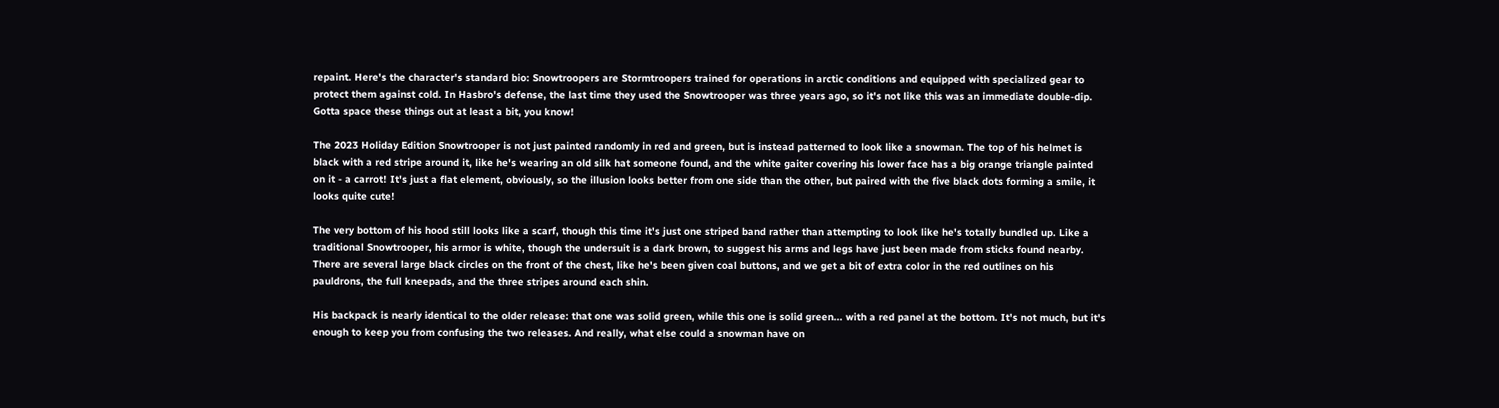repaint. Here's the character's standard bio: Snowtroopers are Stormtroopers trained for operations in arctic conditions and equipped with specialized gear to protect them against cold. In Hasbro's defense, the last time they used the Snowtrooper was three years ago, so it's not like this was an immediate double-dip. Gotta space these things out at least a bit, you know!

The 2023 Holiday Edition Snowtrooper is not just painted randomly in red and green, but is instead patterned to look like a snowman. The top of his helmet is black with a red stripe around it, like he's wearing an old silk hat someone found, and the white gaiter covering his lower face has a big orange triangle painted on it - a carrot! It's just a flat element, obviously, so the illusion looks better from one side than the other, but paired with the five black dots forming a smile, it looks quite cute!

The very bottom of his hood still looks like a scarf, though this time it's just one striped band rather than attempting to look like he's totally bundled up. Like a traditional Snowtrooper, his armor is white, though the undersuit is a dark brown, to suggest his arms and legs have just been made from sticks found nearby. There are several large black circles on the front of the chest, like he's been given coal buttons, and we get a bit of extra color in the red outlines on his pauldrons, the full kneepads, and the three stripes around each shin.

His backpack is nearly identical to the older release: that one was solid green, while this one is solid green... with a red panel at the bottom. It's not much, but it's enough to keep you from confusing the two releases. And really, what else could a snowman have on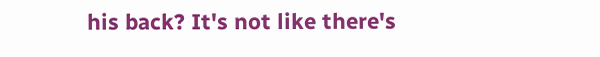his back? It's not like there's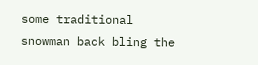some traditional snowman back bling the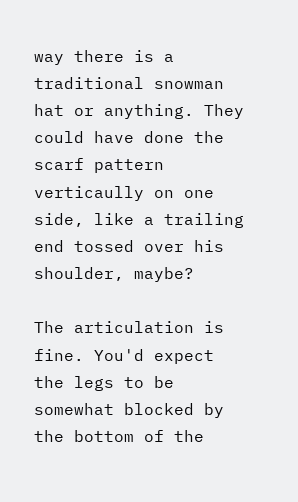way there is a traditional snowman hat or anything. They could have done the scarf pattern verticaully on one side, like a trailing end tossed over his shoulder, maybe?

The articulation is fine. You'd expect the legs to be somewhat blocked by the bottom of the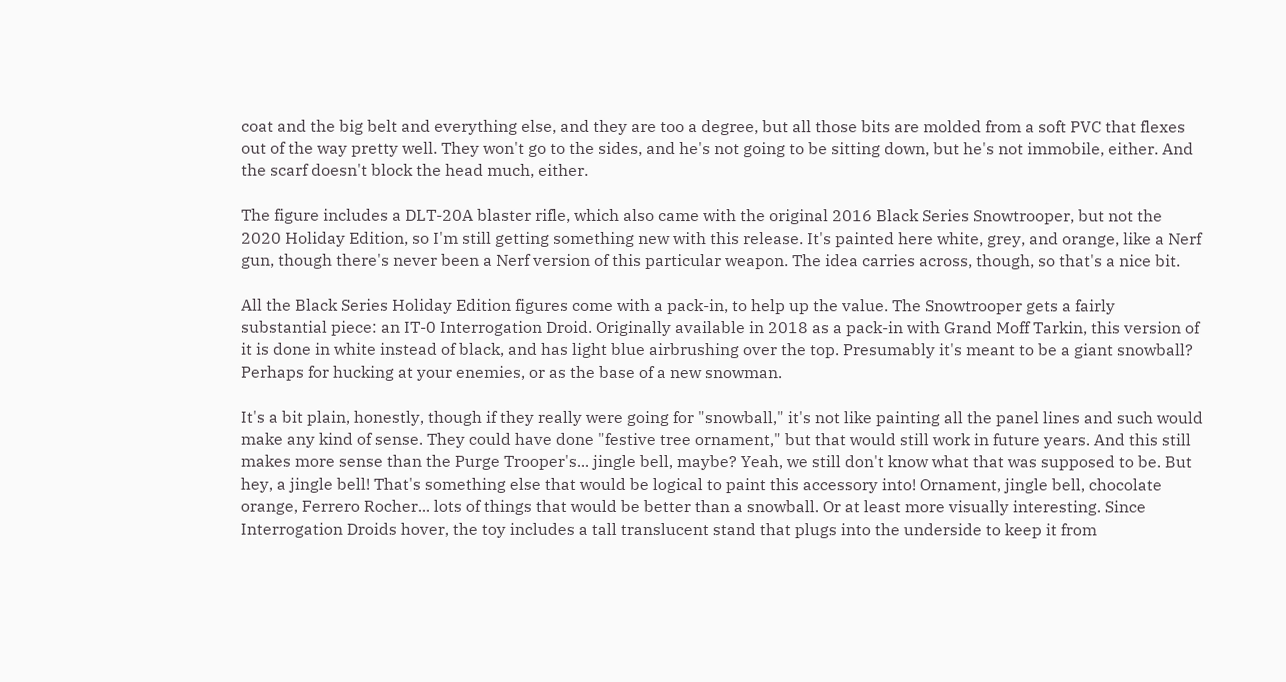coat and the big belt and everything else, and they are too a degree, but all those bits are molded from a soft PVC that flexes out of the way pretty well. They won't go to the sides, and he's not going to be sitting down, but he's not immobile, either. And the scarf doesn't block the head much, either.

The figure includes a DLT-20A blaster rifle, which also came with the original 2016 Black Series Snowtrooper, but not the 2020 Holiday Edition, so I'm still getting something new with this release. It's painted here white, grey, and orange, like a Nerf gun, though there's never been a Nerf version of this particular weapon. The idea carries across, though, so that's a nice bit.

All the Black Series Holiday Edition figures come with a pack-in, to help up the value. The Snowtrooper gets a fairly substantial piece: an IT-0 Interrogation Droid. Originally available in 2018 as a pack-in with Grand Moff Tarkin, this version of it is done in white instead of black, and has light blue airbrushing over the top. Presumably it's meant to be a giant snowball? Perhaps for hucking at your enemies, or as the base of a new snowman.

It's a bit plain, honestly, though if they really were going for "snowball," it's not like painting all the panel lines and such would make any kind of sense. They could have done "festive tree ornament," but that would still work in future years. And this still makes more sense than the Purge Trooper's... jingle bell, maybe? Yeah, we still don't know what that was supposed to be. But hey, a jingle bell! That's something else that would be logical to paint this accessory into! Ornament, jingle bell, chocolate orange, Ferrero Rocher... lots of things that would be better than a snowball. Or at least more visually interesting. Since Interrogation Droids hover, the toy includes a tall translucent stand that plugs into the underside to keep it from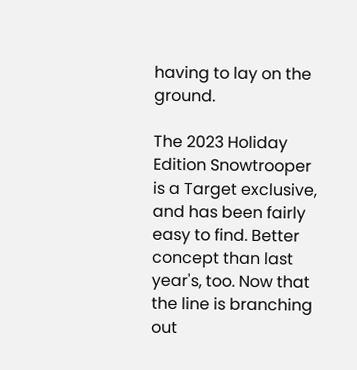having to lay on the ground.

The 2023 Holiday Edition Snowtrooper is a Target exclusive, and has been fairly easy to find. Better concept than last year's, too. Now that the line is branching out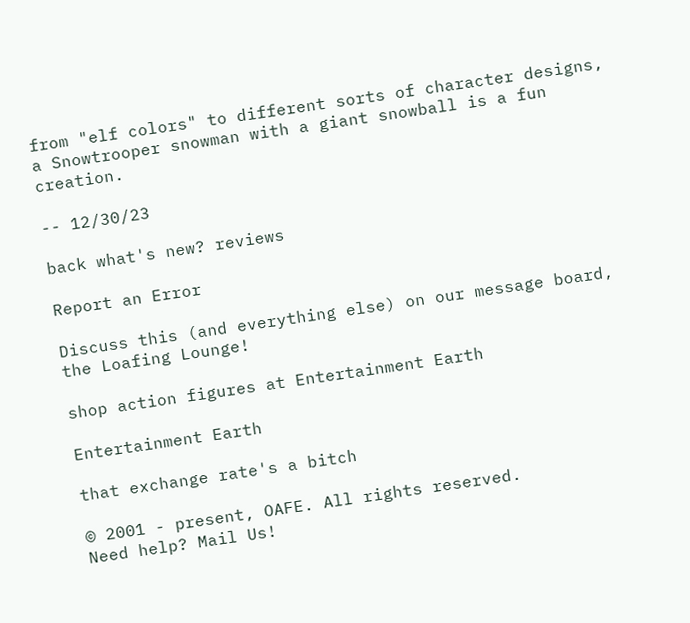from "elf colors" to different sorts of character designs, a Snowtrooper snowman with a giant snowball is a fun creation.

-- 12/30/23

back what's new? reviews

Report an Error

Discuss this (and everything else) on our message board, the Loafing Lounge!

shop action figures at Entertainment Earth

Entertainment Earth

that exchange rate's a bitch

© 2001 - present, OAFE. All rights reserved.
Need help? Mail Us!